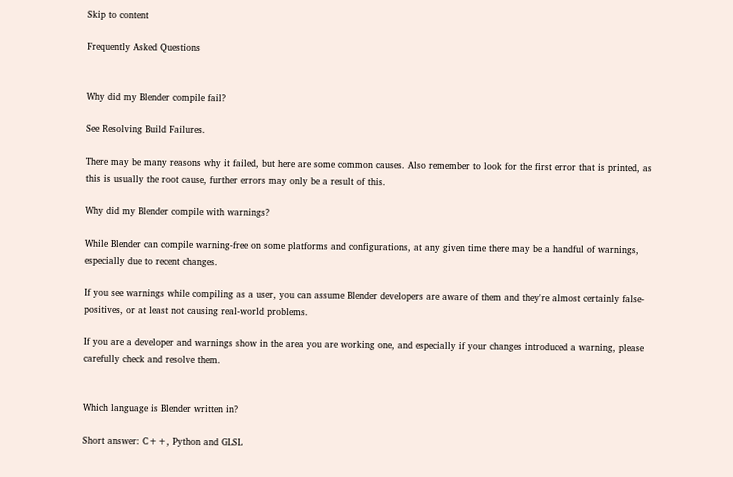Skip to content

Frequently Asked Questions


Why did my Blender compile fail?

See Resolving Build Failures.

There may be many reasons why it failed, but here are some common causes. Also remember to look for the first error that is printed, as this is usually the root cause, further errors may only be a result of this.

Why did my Blender compile with warnings?

While Blender can compile warning-free on some platforms and configurations, at any given time there may be a handful of warnings, especially due to recent changes.

If you see warnings while compiling as a user, you can assume Blender developers are aware of them and they're almost certainly false-positives, or at least not causing real-world problems.

If you are a developer and warnings show in the area you are working one, and especially if your changes introduced a warning, please carefully check and resolve them.


Which language is Blender written in?

Short answer: C++, Python and GLSL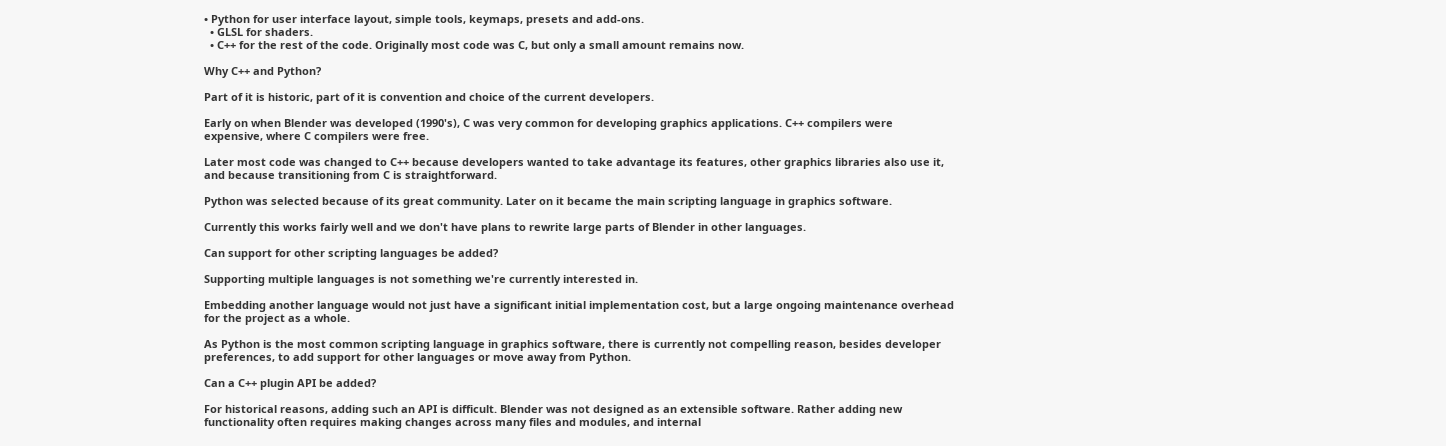• Python for user interface layout, simple tools, keymaps, presets and add-ons.
  • GLSL for shaders.
  • C++ for the rest of the code. Originally most code was C, but only a small amount remains now.

Why C++ and Python?

Part of it is historic, part of it is convention and choice of the current developers.

Early on when Blender was developed (1990's), C was very common for developing graphics applications. C++ compilers were expensive, where C compilers were free.

Later most code was changed to C++ because developers wanted to take advantage its features, other graphics libraries also use it, and because transitioning from C is straightforward.

Python was selected because of its great community. Later on it became the main scripting language in graphics software.

Currently this works fairly well and we don't have plans to rewrite large parts of Blender in other languages.

Can support for other scripting languages be added?

Supporting multiple languages is not something we're currently interested in.

Embedding another language would not just have a significant initial implementation cost, but a large ongoing maintenance overhead for the project as a whole.

As Python is the most common scripting language in graphics software, there is currently not compelling reason, besides developer preferences, to add support for other languages or move away from Python.

Can a C++ plugin API be added?

For historical reasons, adding such an API is difficult. Blender was not designed as an extensible software. Rather adding new functionality often requires making changes across many files and modules, and internal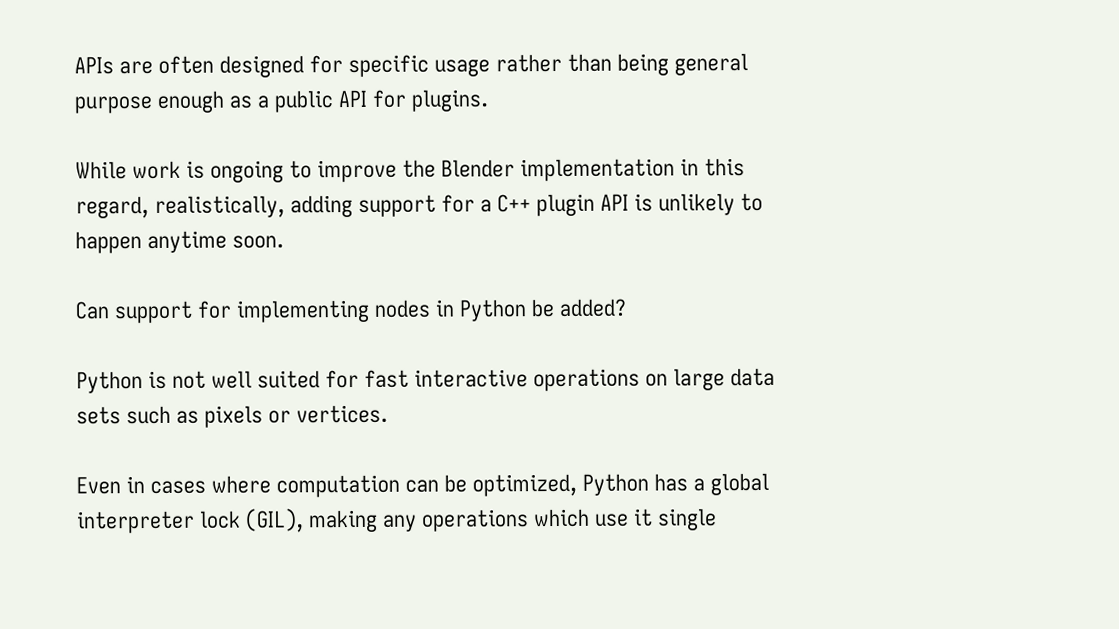APIs are often designed for specific usage rather than being general purpose enough as a public API for plugins.

While work is ongoing to improve the Blender implementation in this regard, realistically, adding support for a C++ plugin API is unlikely to happen anytime soon.

Can support for implementing nodes in Python be added?

Python is not well suited for fast interactive operations on large data sets such as pixels or vertices.

Even in cases where computation can be optimized, Python has a global interpreter lock (GIL), making any operations which use it single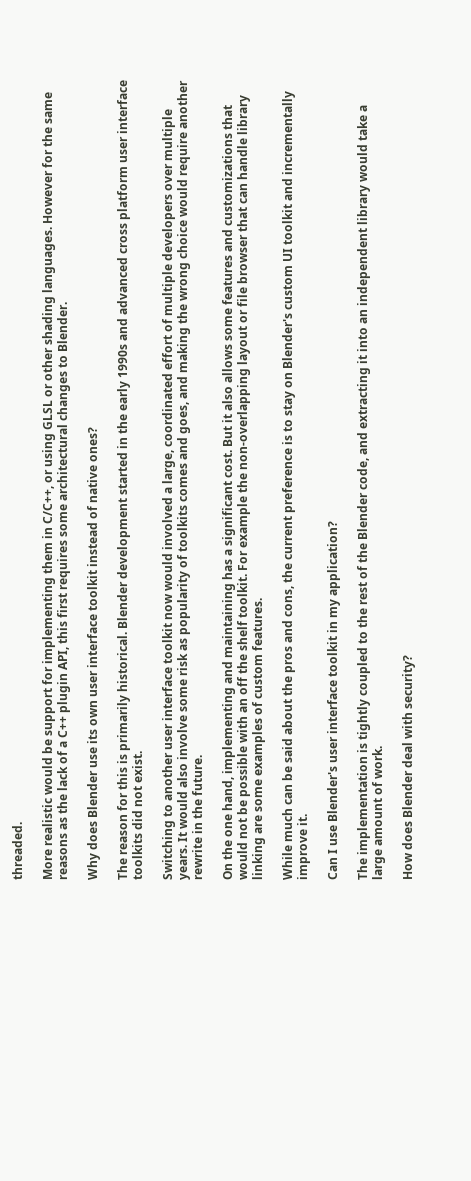threaded.

More realistic would be support for implementing them in C/C++, or using GLSL or other shading languages. However for the same reasons as the lack of a C++ plugin API, this first requires some architectural changes to Blender.

Why does Blender use its own user interface toolkit instead of native ones?

The reason for this is primarily historical. Blender development started in the early 1990s and advanced cross platform user interface toolkits did not exist.

Switching to another user interface toolkit now would involved a large, coordinated effort of multiple developers over multiple years. It would also involve some risk as popularity of toolkits comes and goes, and making the wrong choice would require another rewrite in the future.

On the one hand, implementing and maintaining has a significant cost. But it also allows some features and customizations that would not be possible with an off the shelf toolkit. For example the non-overlapping layout or file browser that can handle library linking are some examples of custom features.

While much can be said about the pros and cons, the current preference is to stay on Blender's custom UI toolkit and incrementally improve it.

Can I use Blender's user interface toolkit in my application?

The implementation is tightly coupled to the rest of the Blender code, and extracting it into an independent library would take a large amount of work.

How does Blender deal with security?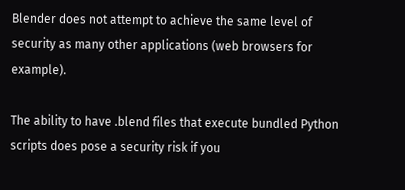Blender does not attempt to achieve the same level of security as many other applications (web browsers for example).

The ability to have .blend files that execute bundled Python scripts does pose a security risk if you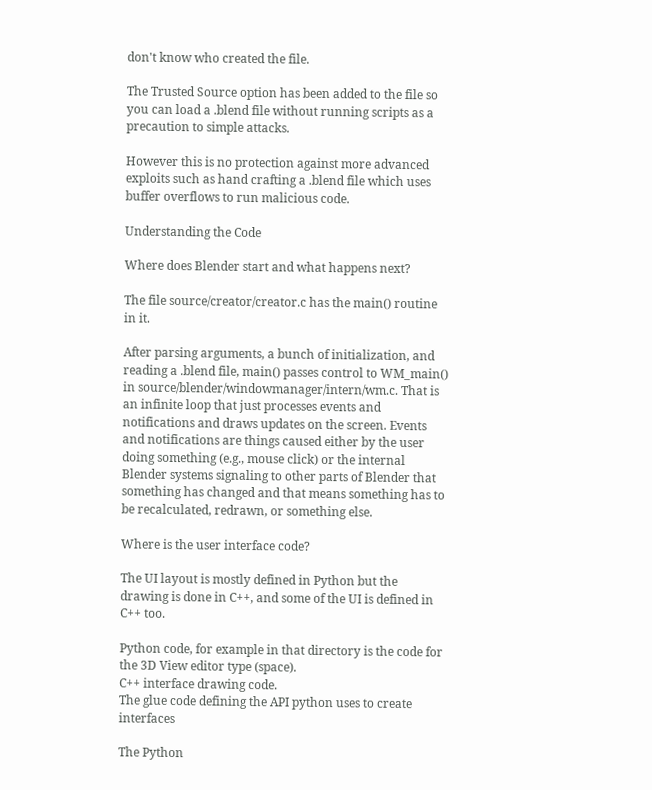don't know who created the file.

The Trusted Source option has been added to the file so you can load a .blend file without running scripts as a precaution to simple attacks.

However this is no protection against more advanced exploits such as hand crafting a .blend file which uses buffer overflows to run malicious code.

Understanding the Code

Where does Blender start and what happens next?

The file source/creator/creator.c has the main() routine in it.

After parsing arguments, a bunch of initialization, and reading a .blend file, main() passes control to WM_main() in source/blender/windowmanager/intern/wm.c. That is an infinite loop that just processes events and notifications and draws updates on the screen. Events and notifications are things caused either by the user doing something (e.g., mouse click) or the internal Blender systems signaling to other parts of Blender that something has changed and that means something has to be recalculated, redrawn, or something else.

Where is the user interface code?

The UI layout is mostly defined in Python but the drawing is done in C++, and some of the UI is defined in C++ too.

Python code, for example in that directory is the code for the 3D View editor type (space).
C++ interface drawing code.
The glue code defining the API python uses to create interfaces

The Python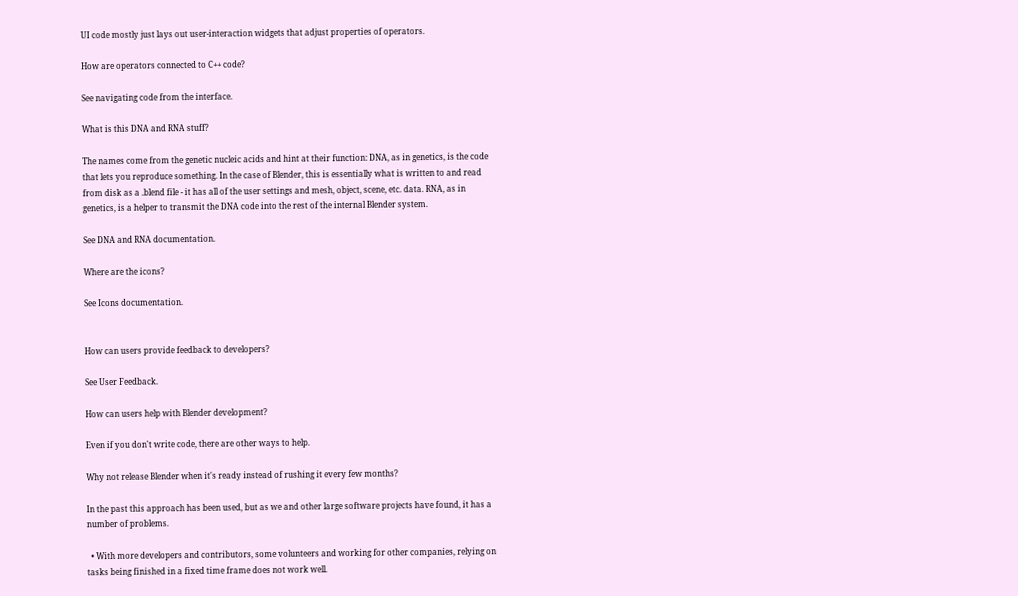UI code mostly just lays out user-interaction widgets that adjust properties of operators.

How are operators connected to C++ code?

See navigating code from the interface.

What is this DNA and RNA stuff?

The names come from the genetic nucleic acids and hint at their function: DNA, as in genetics, is the code that lets you reproduce something. In the case of Blender, this is essentially what is written to and read from disk as a .blend file - it has all of the user settings and mesh, object, scene, etc. data. RNA, as in genetics, is a helper to transmit the DNA code into the rest of the internal Blender system.

See DNA and RNA documentation.

Where are the icons?

See Icons documentation.


How can users provide feedback to developers?

See User Feedback.

How can users help with Blender development?

Even if you don't write code, there are other ways to help.

Why not release Blender when it's ready instead of rushing it every few months?

In the past this approach has been used, but as we and other large software projects have found, it has a number of problems.

  • With more developers and contributors, some volunteers and working for other companies, relying on tasks being finished in a fixed time frame does not work well.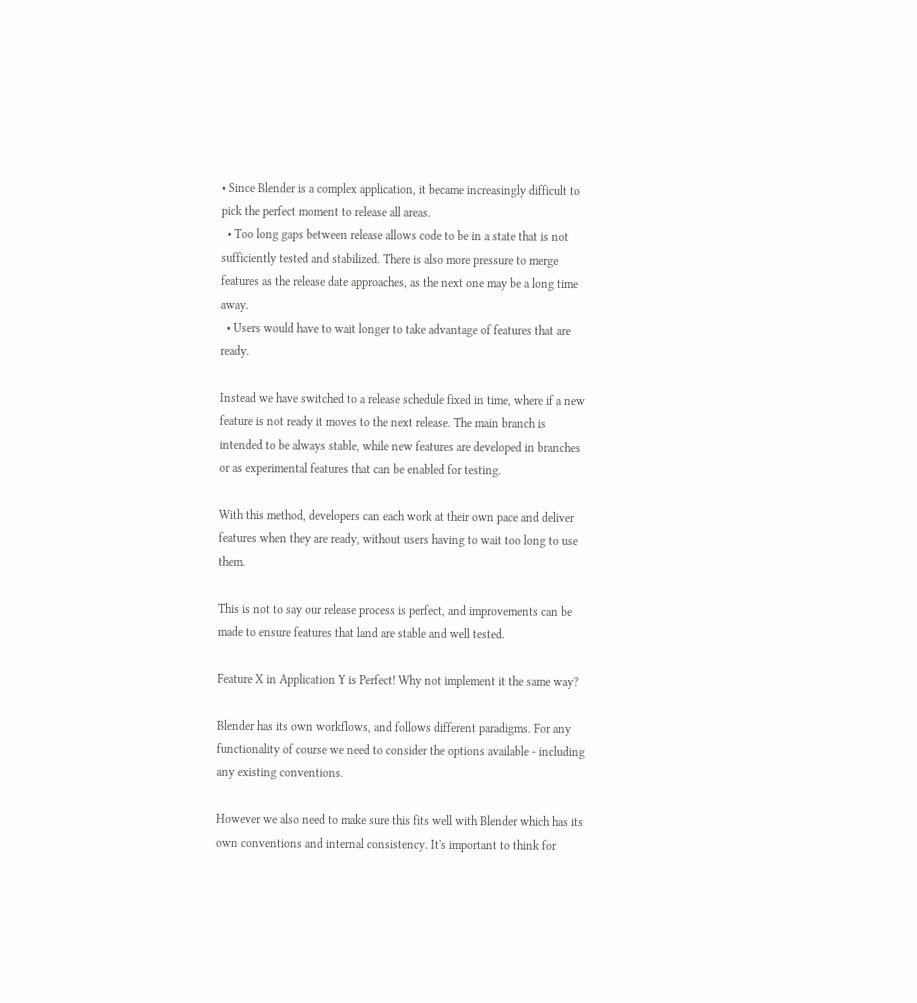• Since Blender is a complex application, it became increasingly difficult to pick the perfect moment to release all areas.
  • Too long gaps between release allows code to be in a state that is not sufficiently tested and stabilized. There is also more pressure to merge features as the release date approaches, as the next one may be a long time away.
  • Users would have to wait longer to take advantage of features that are ready.

Instead we have switched to a release schedule fixed in time, where if a new feature is not ready it moves to the next release. The main branch is intended to be always stable, while new features are developed in branches or as experimental features that can be enabled for testing.

With this method, developers can each work at their own pace and deliver features when they are ready, without users having to wait too long to use them.

This is not to say our release process is perfect, and improvements can be made to ensure features that land are stable and well tested.

Feature X in Application Y is Perfect! Why not implement it the same way?

Blender has its own workflows, and follows different paradigms. For any functionality of course we need to consider the options available - including any existing conventions.

However we also need to make sure this fits well with Blender which has its own conventions and internal consistency. It's important to think for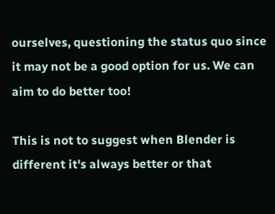ourselves, questioning the status quo since it may not be a good option for us. We can aim to do better too!

This is not to suggest when Blender is different it's always better or that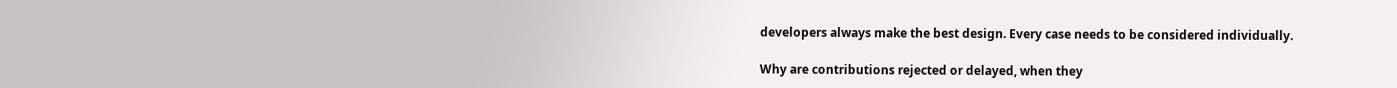developers always make the best design. Every case needs to be considered individually.

Why are contributions rejected or delayed, when they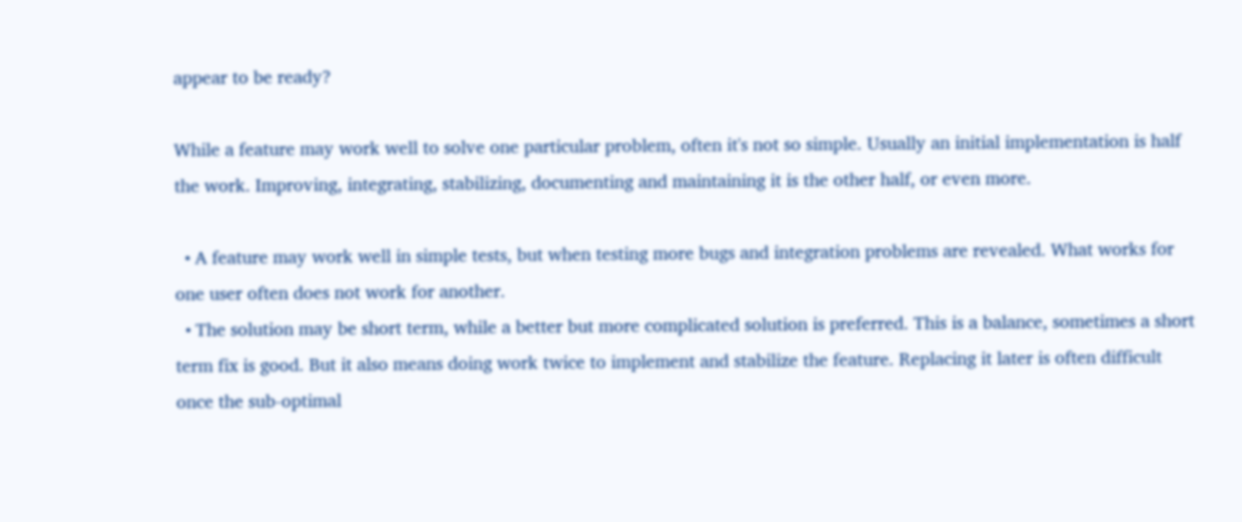appear to be ready?

While a feature may work well to solve one particular problem, often it's not so simple. Usually an initial implementation is half the work. Improving, integrating, stabilizing, documenting and maintaining it is the other half, or even more.

  • A feature may work well in simple tests, but when testing more bugs and integration problems are revealed. What works for one user often does not work for another.
  • The solution may be short term, while a better but more complicated solution is preferred. This is a balance, sometimes a short term fix is good. But it also means doing work twice to implement and stabilize the feature. Replacing it later is often difficult once the sub-optimal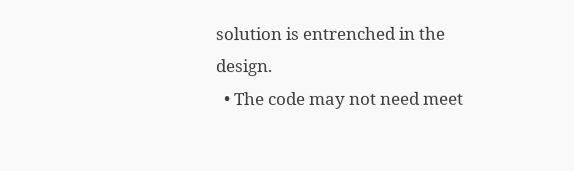solution is entrenched in the design.
  • The code may not need meet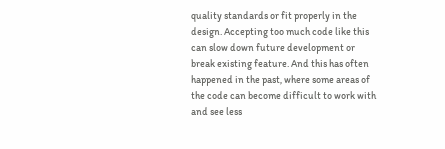quality standards or fit properly in the design. Accepting too much code like this can slow down future development or break existing feature. And this has often happened in the past, where some areas of the code can become difficult to work with and see less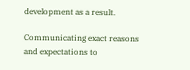development as a result.

Communicating exact reasons and expectations to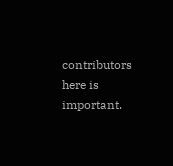contributors here is important.